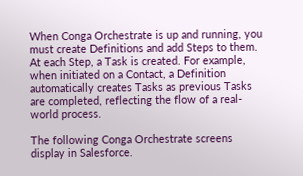When Conga Orchestrate is up and running, you must create Definitions and add Steps to them. At each Step, a Task is created. For example, when initiated on a Contact, a Definition automatically creates Tasks as previous Tasks are completed, reflecting the flow of a real-world process.

The following Conga Orchestrate screens display in Salesforce.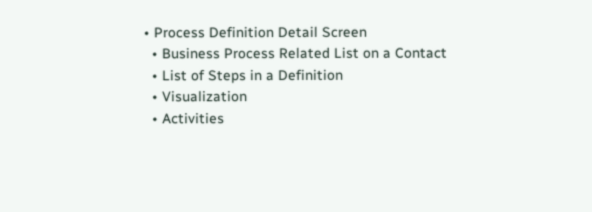• Process Definition Detail Screen
  • Business Process Related List on a Contact
  • List of Steps in a Definition
  • Visualization
  • Activities